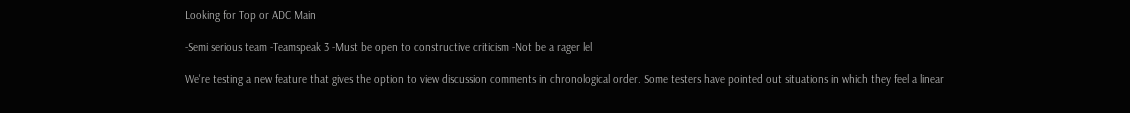Looking for Top or ADC Main

-Semi serious team -Teamspeak 3 -Must be open to constructive criticism -Not be a rager lel

We're testing a new feature that gives the option to view discussion comments in chronological order. Some testers have pointed out situations in which they feel a linear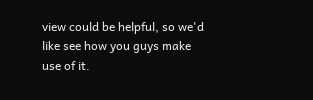view could be helpful, so we'd like see how you guys make use of it.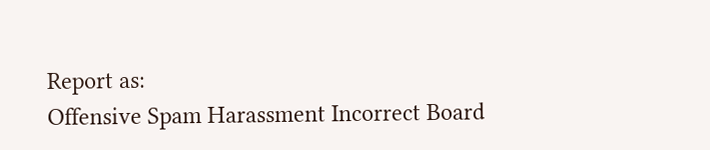Report as:
Offensive Spam Harassment Incorrect Board